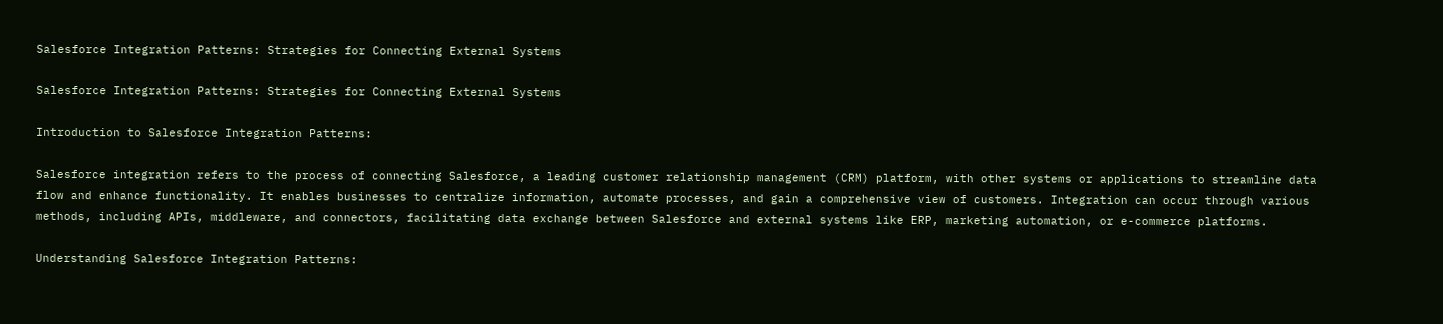Salesforce Integration Patterns: Strategies for Connecting External Systems

Salesforce Integration Patterns: Strategies for Connecting External Systems

Introduction to Salesforce Integration Patterns:

Salesforce integration refers to the process of connecting Salesforce, a leading customer relationship management (CRM) platform, with other systems or applications to streamline data flow and enhance functionality. It enables businesses to centralize information, automate processes, and gain a comprehensive view of customers. Integration can occur through various methods, including APIs, middleware, and connectors, facilitating data exchange between Salesforce and external systems like ERP, marketing automation, or e-commerce platforms.

Understanding Salesforce Integration Patterns: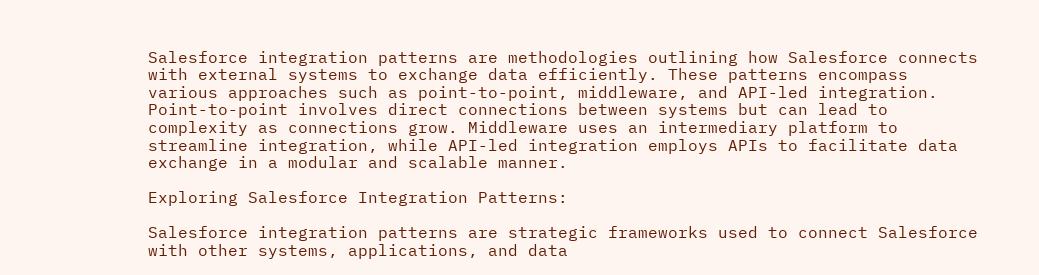Salesforce integration patterns are methodologies outlining how Salesforce connects with external systems to exchange data efficiently. These patterns encompass various approaches such as point-to-point, middleware, and API-led integration. Point-to-point involves direct connections between systems but can lead to complexity as connections grow. Middleware uses an intermediary platform to streamline integration, while API-led integration employs APIs to facilitate data exchange in a modular and scalable manner.

Exploring Salesforce Integration Patterns:

Salesforce integration patterns are strategic frameworks used to connect Salesforce with other systems, applications, and data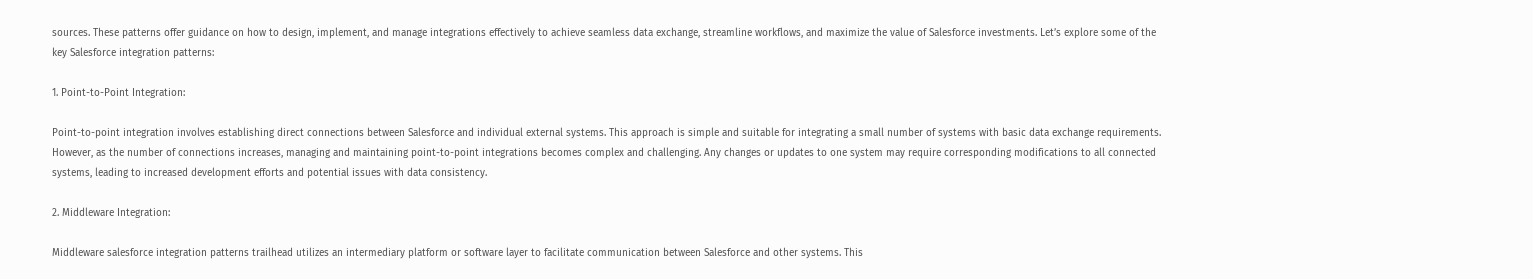sources. These patterns offer guidance on how to design, implement, and manage integrations effectively to achieve seamless data exchange, streamline workflows, and maximize the value of Salesforce investments. Let’s explore some of the key Salesforce integration patterns:

1. Point-to-Point Integration:

Point-to-point integration involves establishing direct connections between Salesforce and individual external systems. This approach is simple and suitable for integrating a small number of systems with basic data exchange requirements. However, as the number of connections increases, managing and maintaining point-to-point integrations becomes complex and challenging. Any changes or updates to one system may require corresponding modifications to all connected systems, leading to increased development efforts and potential issues with data consistency.

2. Middleware Integration:

Middleware salesforce integration patterns trailhead utilizes an intermediary platform or software layer to facilitate communication between Salesforce and other systems. This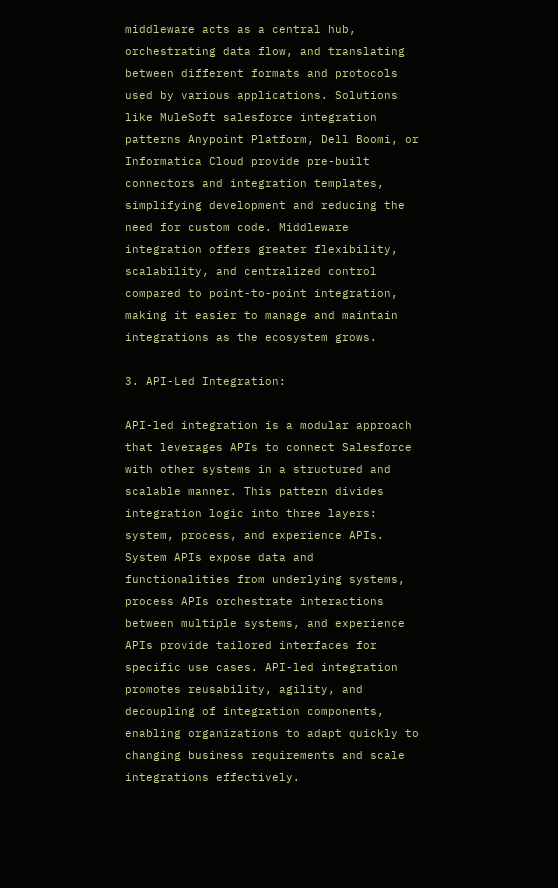middleware acts as a central hub, orchestrating data flow, and translating between different formats and protocols used by various applications. Solutions like MuleSoft salesforce integration patterns Anypoint Platform, Dell Boomi, or Informatica Cloud provide pre-built connectors and integration templates, simplifying development and reducing the need for custom code. Middleware integration offers greater flexibility, scalability, and centralized control compared to point-to-point integration, making it easier to manage and maintain integrations as the ecosystem grows.

3. API-Led Integration:

API-led integration is a modular approach that leverages APIs to connect Salesforce with other systems in a structured and scalable manner. This pattern divides integration logic into three layers: system, process, and experience APIs. System APIs expose data and functionalities from underlying systems, process APIs orchestrate interactions between multiple systems, and experience APIs provide tailored interfaces for specific use cases. API-led integration promotes reusability, agility, and decoupling of integration components, enabling organizations to adapt quickly to changing business requirements and scale integrations effectively.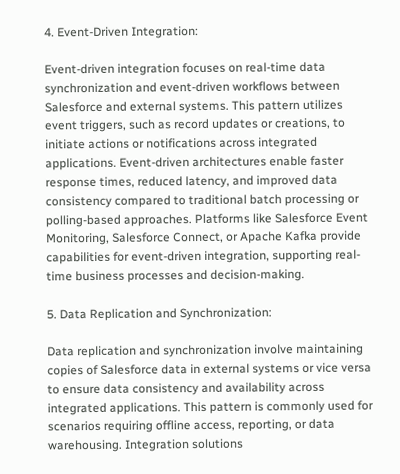4. Event-Driven Integration:

Event-driven integration focuses on real-time data synchronization and event-driven workflows between Salesforce and external systems. This pattern utilizes event triggers, such as record updates or creations, to initiate actions or notifications across integrated applications. Event-driven architectures enable faster response times, reduced latency, and improved data consistency compared to traditional batch processing or polling-based approaches. Platforms like Salesforce Event Monitoring, Salesforce Connect, or Apache Kafka provide capabilities for event-driven integration, supporting real-time business processes and decision-making.

5. Data Replication and Synchronization:

Data replication and synchronization involve maintaining copies of Salesforce data in external systems or vice versa to ensure data consistency and availability across integrated applications. This pattern is commonly used for scenarios requiring offline access, reporting, or data warehousing. Integration solutions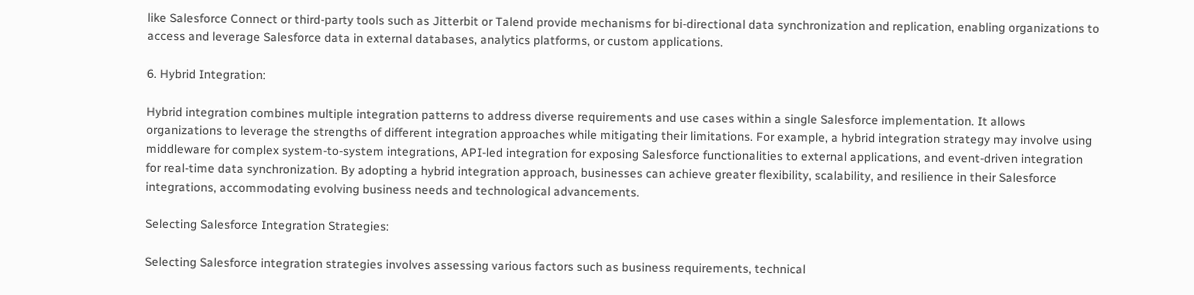like Salesforce Connect or third-party tools such as Jitterbit or Talend provide mechanisms for bi-directional data synchronization and replication, enabling organizations to access and leverage Salesforce data in external databases, analytics platforms, or custom applications.

6. Hybrid Integration:

Hybrid integration combines multiple integration patterns to address diverse requirements and use cases within a single Salesforce implementation. It allows organizations to leverage the strengths of different integration approaches while mitigating their limitations. For example, a hybrid integration strategy may involve using middleware for complex system-to-system integrations, API-led integration for exposing Salesforce functionalities to external applications, and event-driven integration for real-time data synchronization. By adopting a hybrid integration approach, businesses can achieve greater flexibility, scalability, and resilience in their Salesforce integrations, accommodating evolving business needs and technological advancements.

Selecting Salesforce Integration Strategies:

Selecting Salesforce integration strategies involves assessing various factors such as business requirements, technical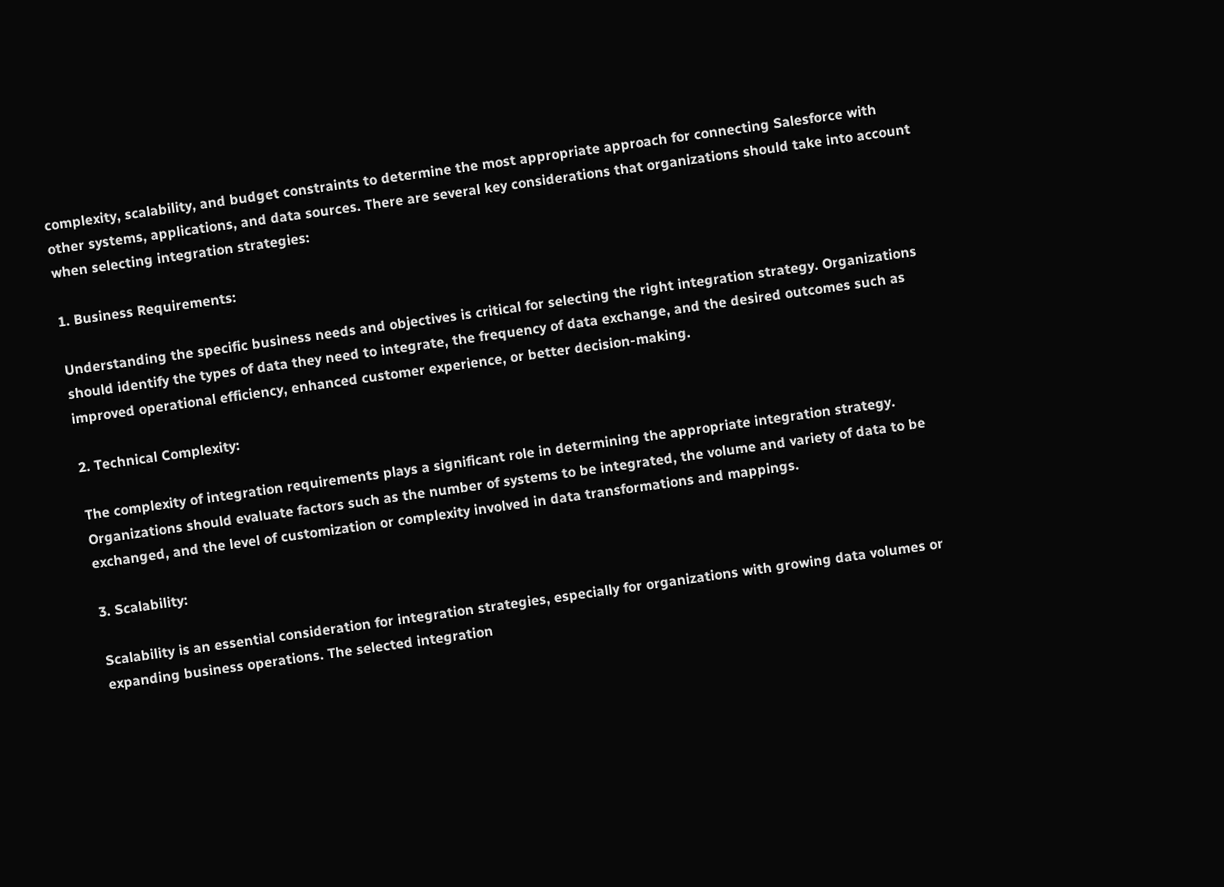complexity, scalability, and budget constraints to determine the most appropriate approach for connecting Salesforce with other systems, applications, and data sources. There are several key considerations that organizations should take into account when selecting integration strategies:

1. Business Requirements:

Understanding the specific business needs and objectives is critical for selecting the right integration strategy. Organizations should identify the types of data they need to integrate, the frequency of data exchange, and the desired outcomes such as improved operational efficiency, enhanced customer experience, or better decision-making.

2. Technical Complexity:

The complexity of integration requirements plays a significant role in determining the appropriate integration strategy. Organizations should evaluate factors such as the number of systems to be integrated, the volume and variety of data to be exchanged, and the level of customization or complexity involved in data transformations and mappings.

3. Scalability:

Scalability is an essential consideration for integration strategies, especially for organizations with growing data volumes or expanding business operations. The selected integration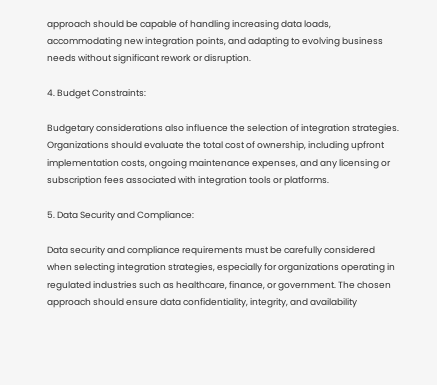approach should be capable of handling increasing data loads, accommodating new integration points, and adapting to evolving business needs without significant rework or disruption.

4. Budget Constraints:

Budgetary considerations also influence the selection of integration strategies. Organizations should evaluate the total cost of ownership, including upfront implementation costs, ongoing maintenance expenses, and any licensing or subscription fees associated with integration tools or platforms.

5. Data Security and Compliance:

Data security and compliance requirements must be carefully considered when selecting integration strategies, especially for organizations operating in regulated industries such as healthcare, finance, or government. The chosen approach should ensure data confidentiality, integrity, and availability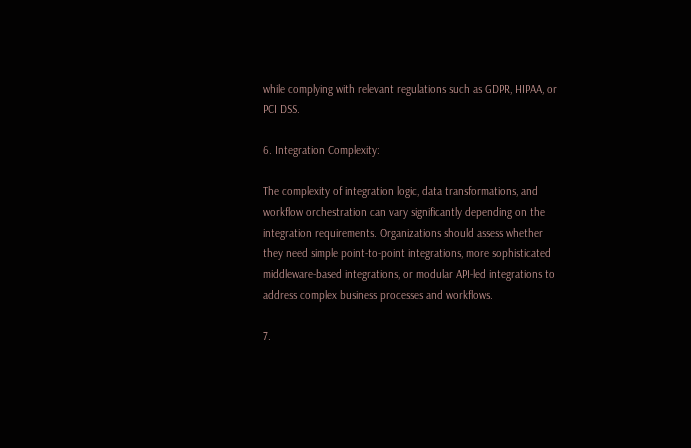while complying with relevant regulations such as GDPR, HIPAA, or PCI DSS.

6. Integration Complexity:

The complexity of integration logic, data transformations, and workflow orchestration can vary significantly depending on the integration requirements. Organizations should assess whether they need simple point-to-point integrations, more sophisticated middleware-based integrations, or modular API-led integrations to address complex business processes and workflows.

7.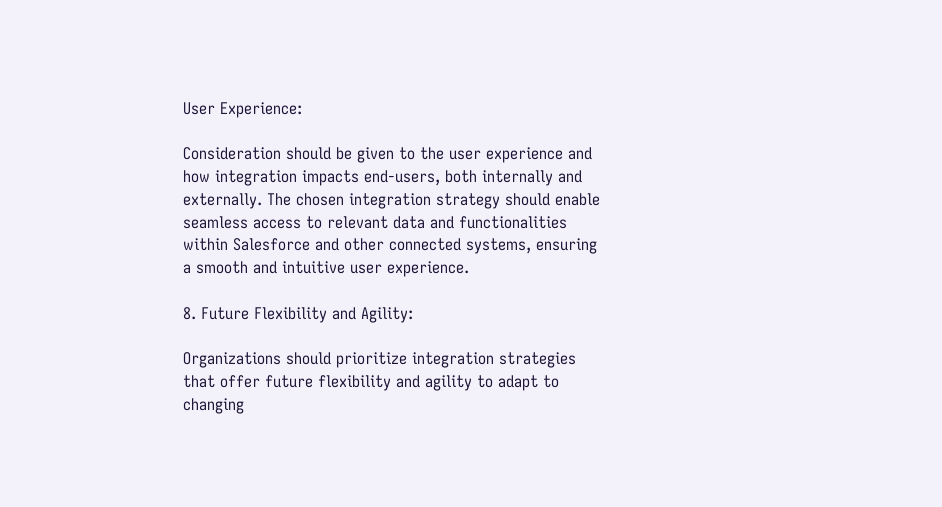User Experience:

Consideration should be given to the user experience and how integration impacts end-users, both internally and externally. The chosen integration strategy should enable seamless access to relevant data and functionalities within Salesforce and other connected systems, ensuring a smooth and intuitive user experience.

8. Future Flexibility and Agility:

Organizations should prioritize integration strategies that offer future flexibility and agility to adapt to changing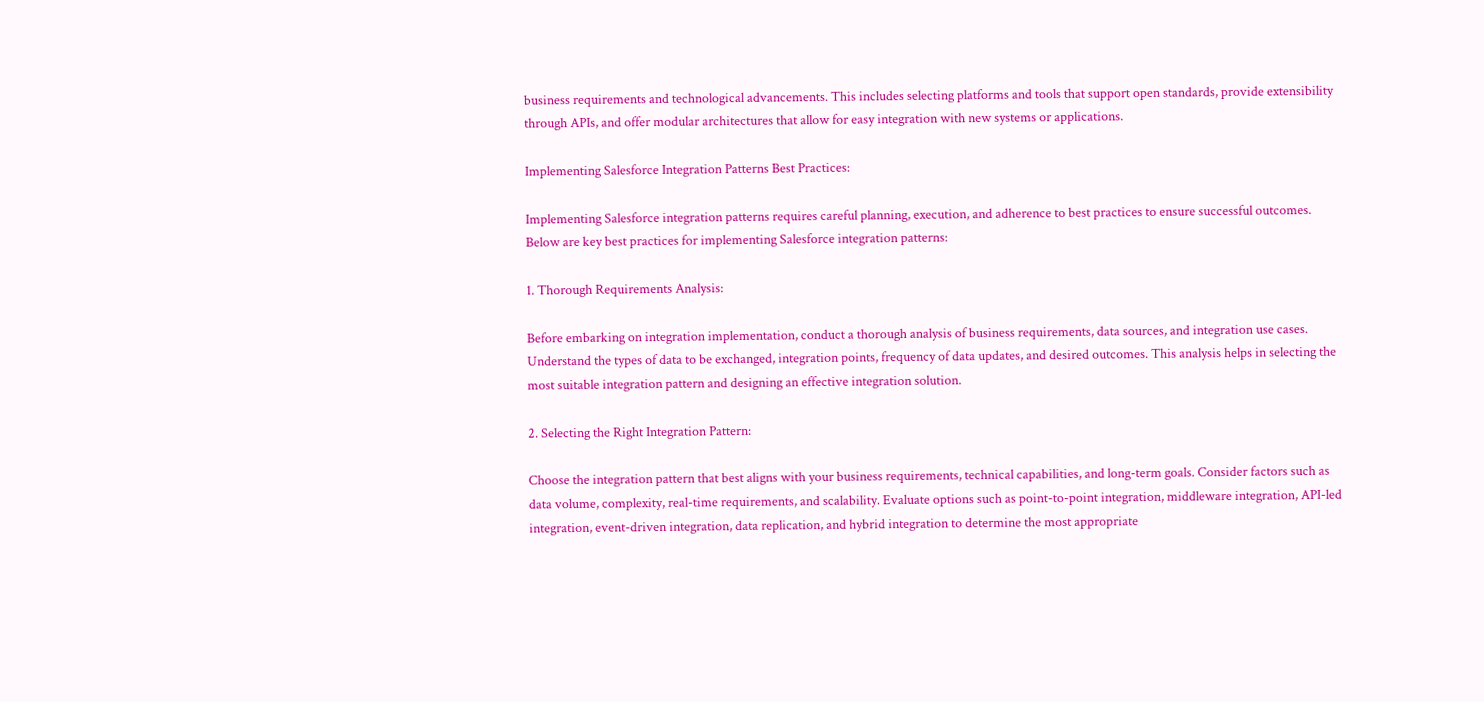business requirements and technological advancements. This includes selecting platforms and tools that support open standards, provide extensibility through APIs, and offer modular architectures that allow for easy integration with new systems or applications.

Implementing Salesforce Integration Patterns Best Practices:

Implementing Salesforce integration patterns requires careful planning, execution, and adherence to best practices to ensure successful outcomes. Below are key best practices for implementing Salesforce integration patterns:

1. Thorough Requirements Analysis:

Before embarking on integration implementation, conduct a thorough analysis of business requirements, data sources, and integration use cases. Understand the types of data to be exchanged, integration points, frequency of data updates, and desired outcomes. This analysis helps in selecting the most suitable integration pattern and designing an effective integration solution.

2. Selecting the Right Integration Pattern:

Choose the integration pattern that best aligns with your business requirements, technical capabilities, and long-term goals. Consider factors such as data volume, complexity, real-time requirements, and scalability. Evaluate options such as point-to-point integration, middleware integration, API-led integration, event-driven integration, data replication, and hybrid integration to determine the most appropriate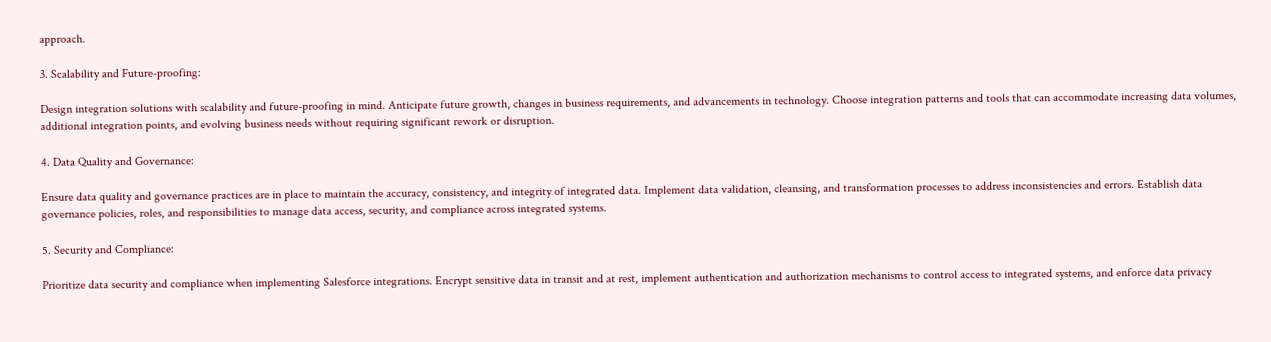approach.

3. Scalability and Future-proofing:

Design integration solutions with scalability and future-proofing in mind. Anticipate future growth, changes in business requirements, and advancements in technology. Choose integration patterns and tools that can accommodate increasing data volumes, additional integration points, and evolving business needs without requiring significant rework or disruption.

4. Data Quality and Governance:

Ensure data quality and governance practices are in place to maintain the accuracy, consistency, and integrity of integrated data. Implement data validation, cleansing, and transformation processes to address inconsistencies and errors. Establish data governance policies, roles, and responsibilities to manage data access, security, and compliance across integrated systems.

5. Security and Compliance:

Prioritize data security and compliance when implementing Salesforce integrations. Encrypt sensitive data in transit and at rest, implement authentication and authorization mechanisms to control access to integrated systems, and enforce data privacy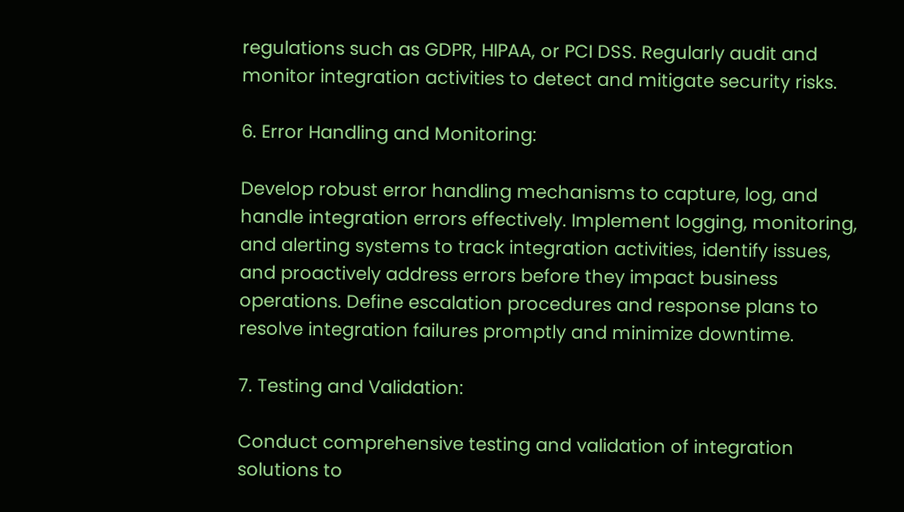regulations such as GDPR, HIPAA, or PCI DSS. Regularly audit and monitor integration activities to detect and mitigate security risks.

6. Error Handling and Monitoring:

Develop robust error handling mechanisms to capture, log, and handle integration errors effectively. Implement logging, monitoring, and alerting systems to track integration activities, identify issues, and proactively address errors before they impact business operations. Define escalation procedures and response plans to resolve integration failures promptly and minimize downtime.

7. Testing and Validation:

Conduct comprehensive testing and validation of integration solutions to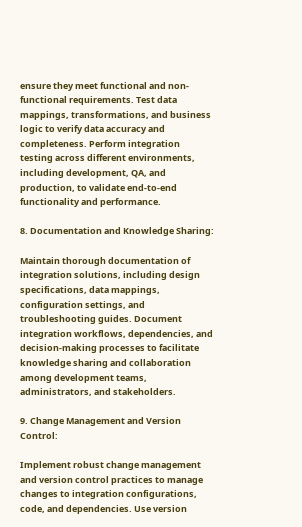ensure they meet functional and non-functional requirements. Test data mappings, transformations, and business logic to verify data accuracy and completeness. Perform integration testing across different environments, including development, QA, and production, to validate end-to-end functionality and performance.

8. Documentation and Knowledge Sharing:

Maintain thorough documentation of integration solutions, including design specifications, data mappings, configuration settings, and troubleshooting guides. Document integration workflows, dependencies, and decision-making processes to facilitate knowledge sharing and collaboration among development teams, administrators, and stakeholders.

9. Change Management and Version Control:

Implement robust change management and version control practices to manage changes to integration configurations, code, and dependencies. Use version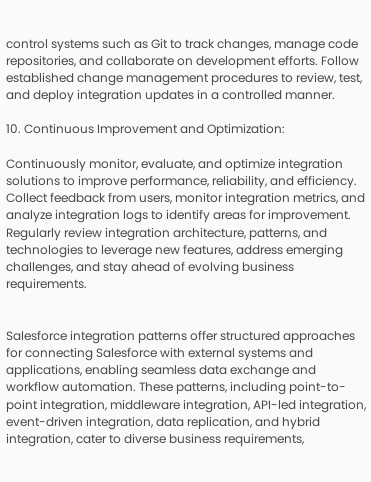control systems such as Git to track changes, manage code repositories, and collaborate on development efforts. Follow established change management procedures to review, test, and deploy integration updates in a controlled manner.

10. Continuous Improvement and Optimization:

Continuously monitor, evaluate, and optimize integration solutions to improve performance, reliability, and efficiency. Collect feedback from users, monitor integration metrics, and analyze integration logs to identify areas for improvement. Regularly review integration architecture, patterns, and technologies to leverage new features, address emerging challenges, and stay ahead of evolving business requirements.


Salesforce integration patterns offer structured approaches for connecting Salesforce with external systems and applications, enabling seamless data exchange and workflow automation. These patterns, including point-to-point integration, middleware integration, API-led integration, event-driven integration, data replication, and hybrid integration, cater to diverse business requirements,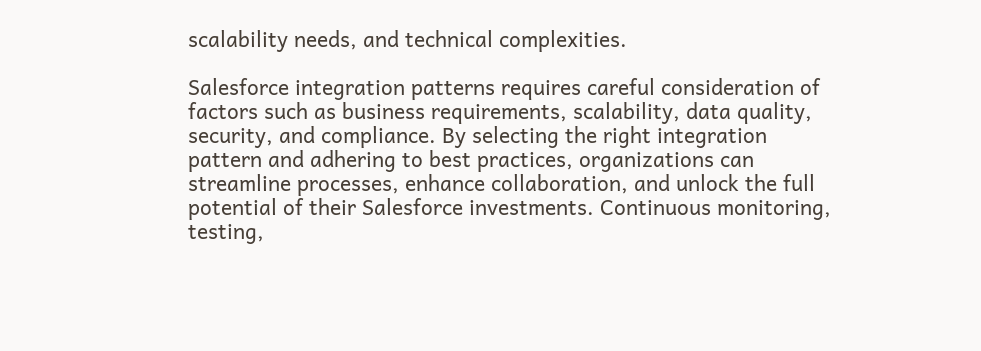scalability needs, and technical complexities.

Salesforce integration patterns requires careful consideration of factors such as business requirements, scalability, data quality, security, and compliance. By selecting the right integration pattern and adhering to best practices, organizations can streamline processes, enhance collaboration, and unlock the full potential of their Salesforce investments. Continuous monitoring, testing,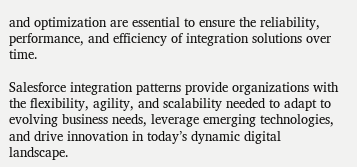and optimization are essential to ensure the reliability, performance, and efficiency of integration solutions over time.

Salesforce integration patterns provide organizations with the flexibility, agility, and scalability needed to adapt to evolving business needs, leverage emerging technologies, and drive innovation in today’s dynamic digital landscape.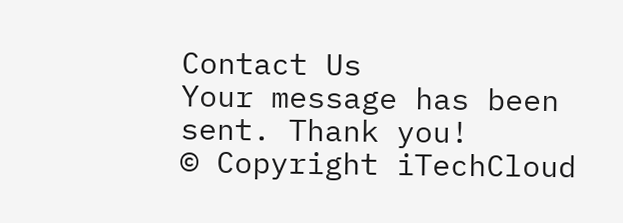Contact Us
Your message has been sent. Thank you!
© Copyright iTechCloud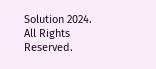Solution 2024. All Rights Reserved.